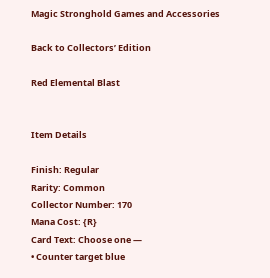Magic Stronghold Games and Accessories

Back to Collectors’ Edition

Red Elemental Blast


Item Details

Finish: Regular
Rarity: Common
Collector Number: 170
Mana Cost: {R}
Card Text: Choose one —
• Counter target blue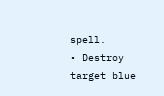spell.
• Destroy target blue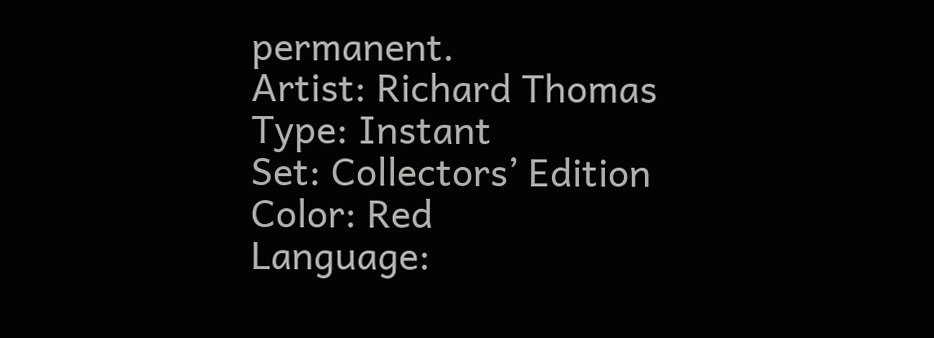permanent.
Artist: Richard Thomas
Type: Instant
Set: Collectors’ Edition
Color: Red
Language: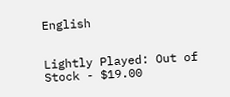English


Lightly Played: Out of Stock - $19.00